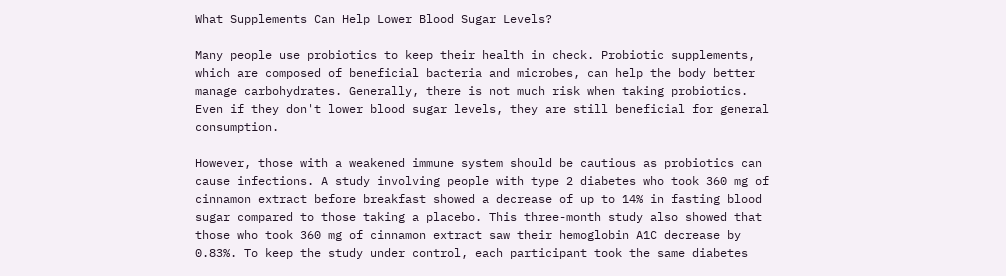What Supplements Can Help Lower Blood Sugar Levels?

Many people use probiotics to keep their health in check. Probiotic supplements, which are composed of beneficial bacteria and microbes, can help the body better manage carbohydrates. Generally, there is not much risk when taking probiotics. Even if they don't lower blood sugar levels, they are still beneficial for general consumption.

However, those with a weakened immune system should be cautious as probiotics can cause infections. A study involving people with type 2 diabetes who took 360 mg of cinnamon extract before breakfast showed a decrease of up to 14% in fasting blood sugar compared to those taking a placebo. This three-month study also showed that those who took 360 mg of cinnamon extract saw their hemoglobin A1C decrease by 0.83%. To keep the study under control, each participant took the same diabetes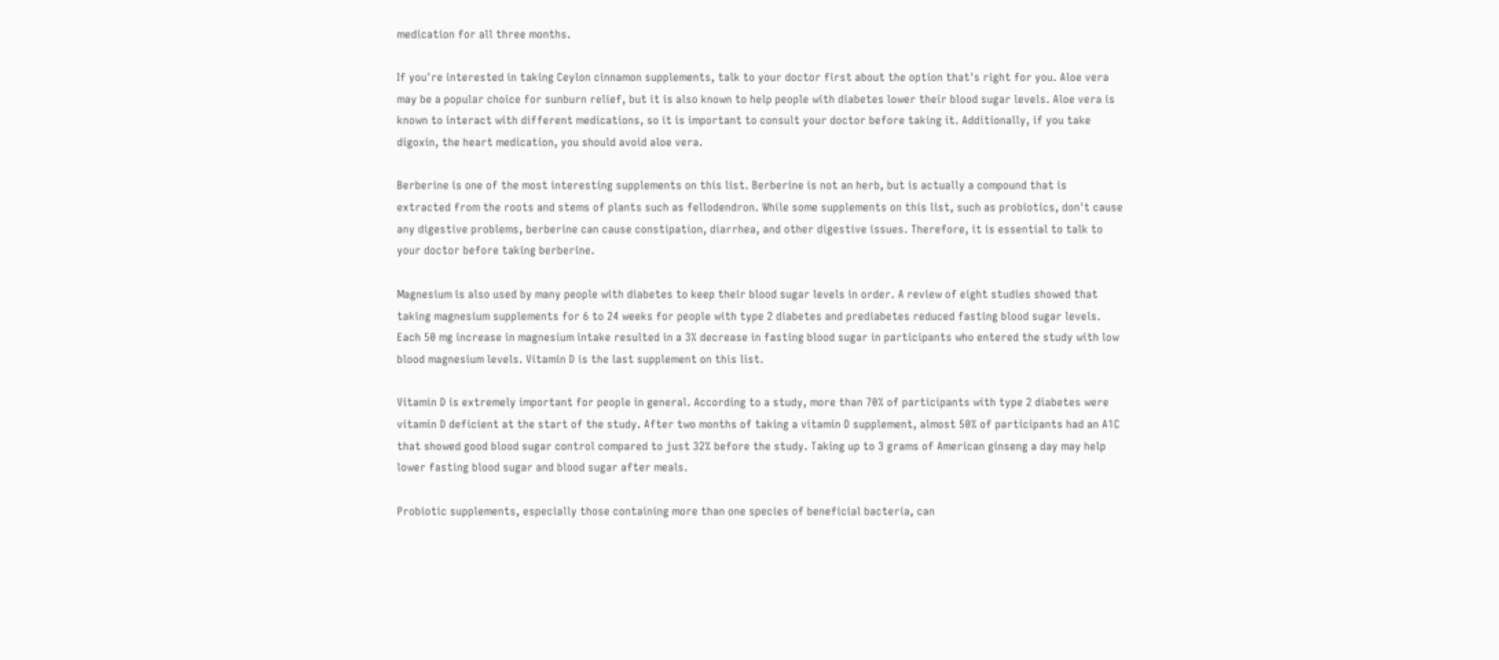medication for all three months.

If you're interested in taking Ceylon cinnamon supplements, talk to your doctor first about the option that's right for you. Aloe vera may be a popular choice for sunburn relief, but it is also known to help people with diabetes lower their blood sugar levels. Aloe vera is known to interact with different medications, so it is important to consult your doctor before taking it. Additionally, if you take digoxin, the heart medication, you should avoid aloe vera.

Berberine is one of the most interesting supplements on this list. Berberine is not an herb, but is actually a compound that is extracted from the roots and stems of plants such as fellodendron. While some supplements on this list, such as probiotics, don't cause any digestive problems, berberine can cause constipation, diarrhea, and other digestive issues. Therefore, it is essential to talk to your doctor before taking berberine.

Magnesium is also used by many people with diabetes to keep their blood sugar levels in order. A review of eight studies showed that taking magnesium supplements for 6 to 24 weeks for people with type 2 diabetes and prediabetes reduced fasting blood sugar levels. Each 50 mg increase in magnesium intake resulted in a 3% decrease in fasting blood sugar in participants who entered the study with low blood magnesium levels. Vitamin D is the last supplement on this list.

Vitamin D is extremely important for people in general. According to a study, more than 70% of participants with type 2 diabetes were vitamin D deficient at the start of the study. After two months of taking a vitamin D supplement, almost 50% of participants had an A1C that showed good blood sugar control compared to just 32% before the study. Taking up to 3 grams of American ginseng a day may help lower fasting blood sugar and blood sugar after meals.

Probiotic supplements, especially those containing more than one species of beneficial bacteria, can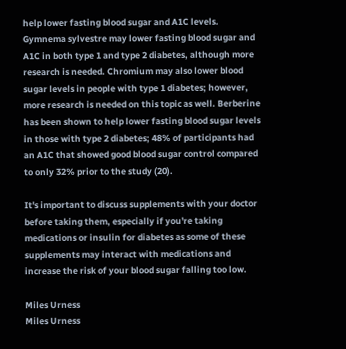help lower fasting blood sugar and A1C levels. Gymnema sylvestre may lower fasting blood sugar and A1C in both type 1 and type 2 diabetes, although more research is needed. Chromium may also lower blood sugar levels in people with type 1 diabetes; however, more research is needed on this topic as well. Berberine has been shown to help lower fasting blood sugar levels in those with type 2 diabetes; 48% of participants had an A1C that showed good blood sugar control compared to only 32% prior to the study (20).

It's important to discuss supplements with your doctor before taking them, especially if you're taking medications or insulin for diabetes as some of these supplements may interact with medications and increase the risk of your blood sugar falling too low.

Miles Urness
Miles Urness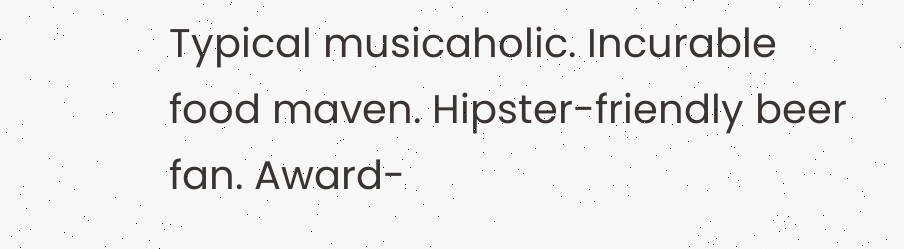Typical musicaholic. Incurable food maven. Hipster-friendly beer fan. Award-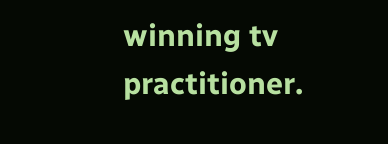winning tv practitioner.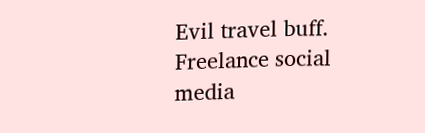Evil travel buff. Freelance social media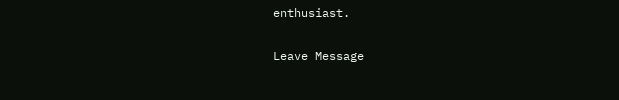enthusiast.

Leave Message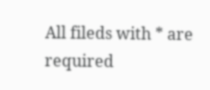All fileds with * are required